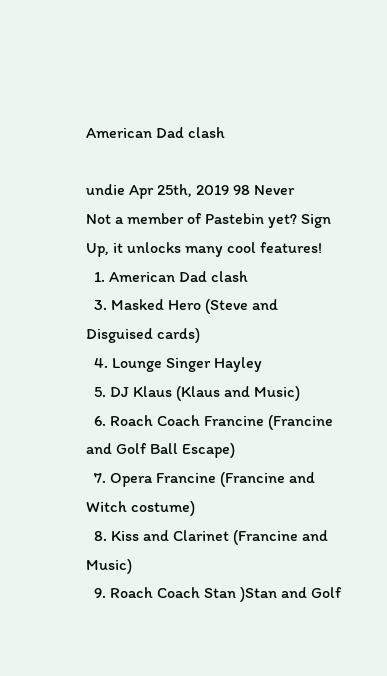American Dad clash

undie Apr 25th, 2019 98 Never
Not a member of Pastebin yet? Sign Up, it unlocks many cool features!
  1. American Dad clash
  3. Masked Hero (Steve and Disguised cards)
  4. Lounge Singer Hayley
  5. DJ Klaus (Klaus and Music)
  6. Roach Coach Francine (Francine and Golf Ball Escape)
  7. Opera Francine (Francine and Witch costume)
  8. Kiss and Clarinet (Francine and Music)
  9. Roach Coach Stan )Stan and Golf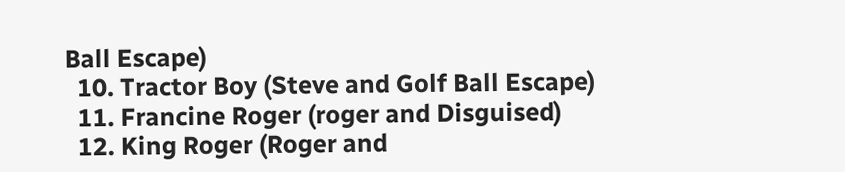Ball Escape)
  10. Tractor Boy (Steve and Golf Ball Escape)
  11. Francine Roger (roger and Disguised)
  12. King Roger (Roger and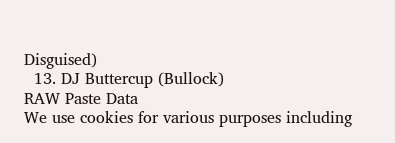Disguised)
  13. DJ Buttercup (Bullock)
RAW Paste Data
We use cookies for various purposes including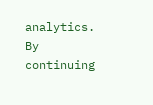analytics. By continuing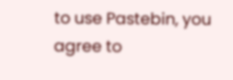to use Pastebin, you agree to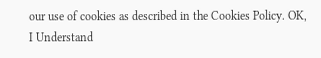our use of cookies as described in the Cookies Policy. OK, I Understand